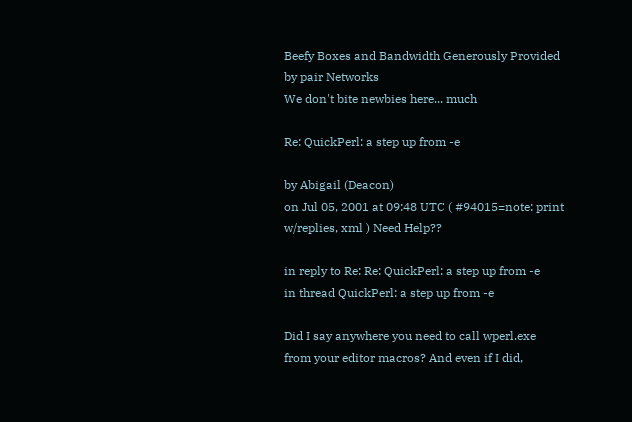Beefy Boxes and Bandwidth Generously Provided by pair Networks
We don't bite newbies here... much

Re: QuickPerl: a step up from -e

by Abigail (Deacon)
on Jul 05, 2001 at 09:48 UTC ( #94015=note: print w/replies, xml ) Need Help??

in reply to Re: Re: QuickPerl: a step up from -e
in thread QuickPerl: a step up from -e

Did I say anywhere you need to call wperl.exe from your editor macros? And even if I did,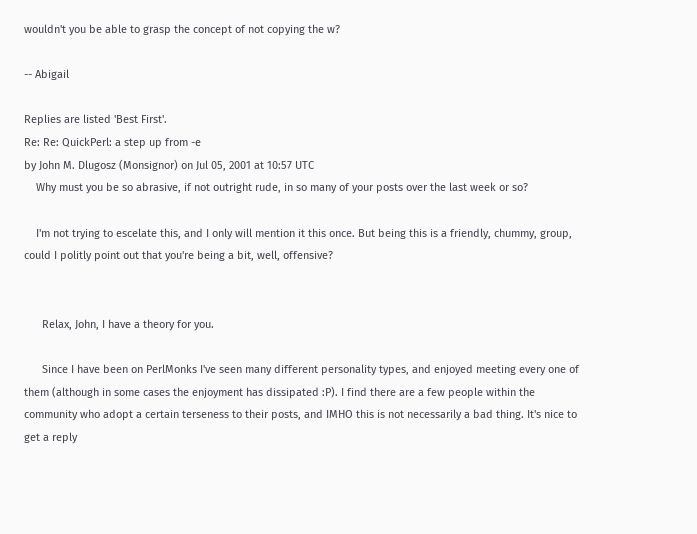wouldn't you be able to grasp the concept of not copying the w?

-- Abigail

Replies are listed 'Best First'.
Re: Re: QuickPerl: a step up from -e
by John M. Dlugosz (Monsignor) on Jul 05, 2001 at 10:57 UTC
    Why must you be so abrasive, if not outright rude, in so many of your posts over the last week or so?

    I'm not trying to escelate this, and I only will mention it this once. But being this is a friendly, chummy, group, could I politly point out that you're being a bit, well, offensive?


      Relax, John, I have a theory for you.

      Since I have been on PerlMonks I've seen many different personality types, and enjoyed meeting every one of them (although in some cases the enjoyment has dissipated :P). I find there are a few people within the community who adopt a certain terseness to their posts, and IMHO this is not necessarily a bad thing. It's nice to get a reply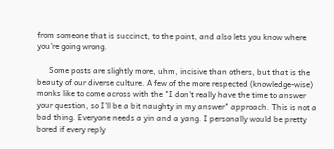from someone that is succinct, to the point, and also lets you know where you're going wrong.

      Some posts are slightly more, uhm, incisive than others, but that is the beauty of our diverse culture. A few of the more respected (knowledge-wise) monks like to come across with the "I don't really have the time to answer your question, so I'll be a bit naughty in my answer" approach. This is not a bad thing. Everyone needs a yin and a yang. I personally would be pretty bored if every reply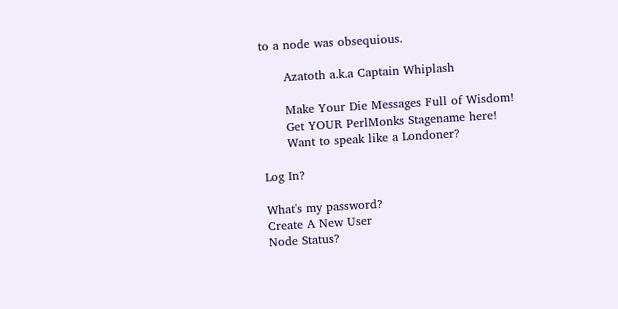to a node was obsequious.

      Azatoth a.k.a Captain Whiplash

      Make Your Die Messages Full of Wisdom!
      Get YOUR PerlMonks Stagename here!
      Want to speak like a Londoner?

Log In?

What's my password?
Create A New User
Node Status?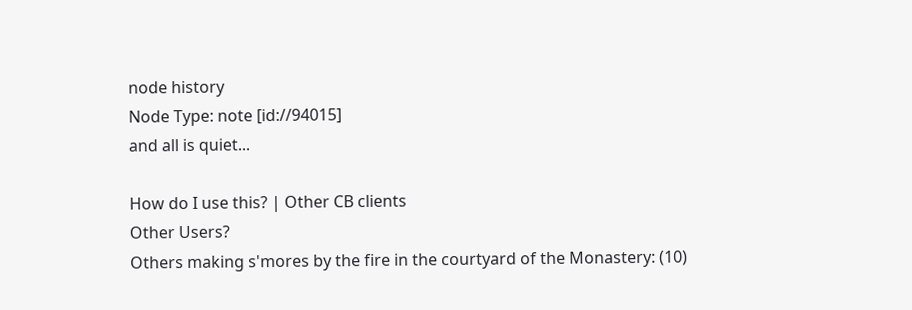node history
Node Type: note [id://94015]
and all is quiet...

How do I use this? | Other CB clients
Other Users?
Others making s'mores by the fire in the courtyard of the Monastery: (10)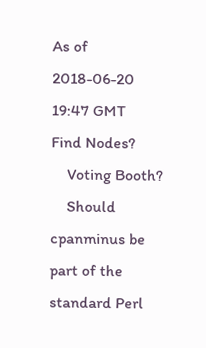As of 2018-06-20 19:47 GMT
Find Nodes?
    Voting Booth?
    Should cpanminus be part of the standard Perl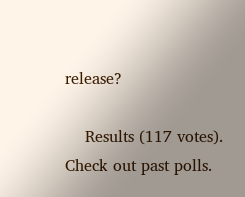release?

    Results (117 votes). Check out past polls.